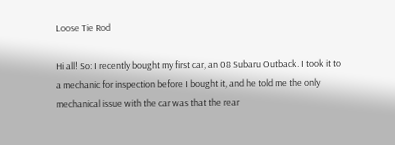Loose Tie Rod

Hi all! So: I recently bought my first car, an 08 Subaru Outback. I took it to a mechanic for inspection before I bought it, and he told me the only mechanical issue with the car was that the rear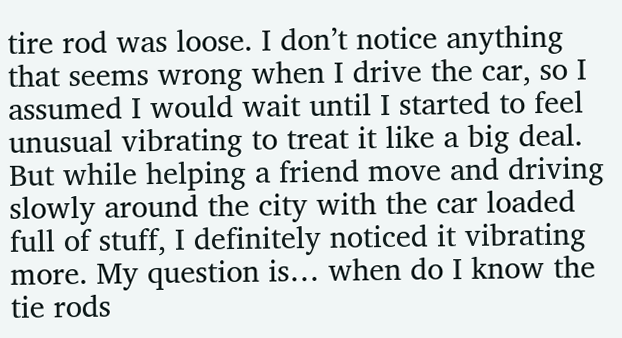tire rod was loose. I don’t notice anything that seems wrong when I drive the car, so I assumed I would wait until I started to feel unusual vibrating to treat it like a big deal. But while helping a friend move and driving slowly around the city with the car loaded full of stuff, I definitely noticed it vibrating more. My question is… when do I know the tie rods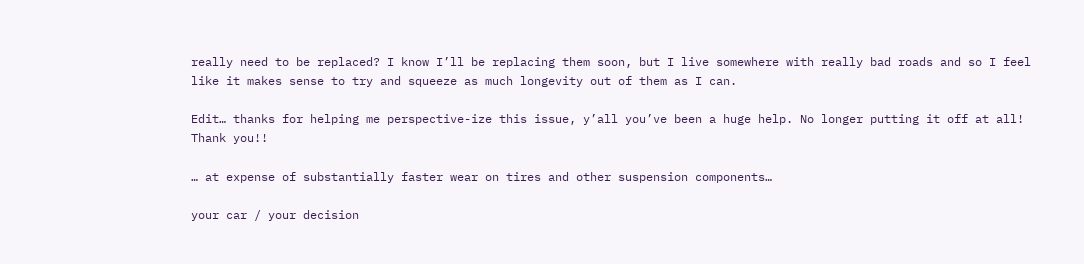really need to be replaced? I know I’ll be replacing them soon, but I live somewhere with really bad roads and so I feel like it makes sense to try and squeeze as much longevity out of them as I can.

Edit… thanks for helping me perspective-ize this issue, y’all you’ve been a huge help. No longer putting it off at all!
Thank you!!

… at expense of substantially faster wear on tires and other suspension components…

your car / your decision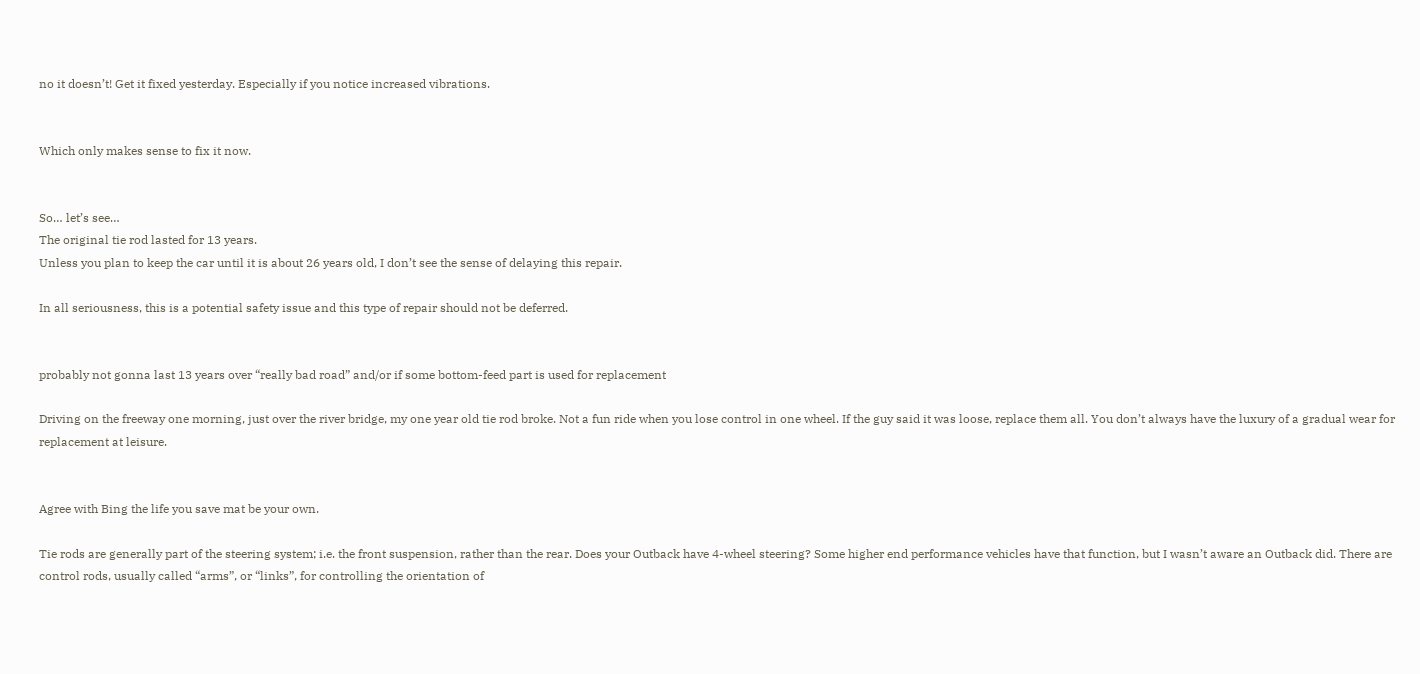no it doesn’t! Get it fixed yesterday. Especially if you notice increased vibrations.


Which only makes sense to fix it now.


So… let’s see…
The original tie rod lasted for 13 years.
Unless you plan to keep the car until it is about 26 years old, I don’t see the sense of delaying this repair.

In all seriousness, this is a potential safety issue and this type of repair should not be deferred.


probably not gonna last 13 years over “really bad road” and/or if some bottom-feed part is used for replacement

Driving on the freeway one morning, just over the river bridge, my one year old tie rod broke. Not a fun ride when you lose control in one wheel. If the guy said it was loose, replace them all. You don’t always have the luxury of a gradual wear for replacement at leisure.


Agree with Bing the life you save mat be your own.

Tie rods are generally part of the steering system; i.e. the front suspension, rather than the rear. Does your Outback have 4-wheel steering? Some higher end performance vehicles have that function, but I wasn’t aware an Outback did. There are control rods, usually called “arms”, or “links”, for controlling the orientation of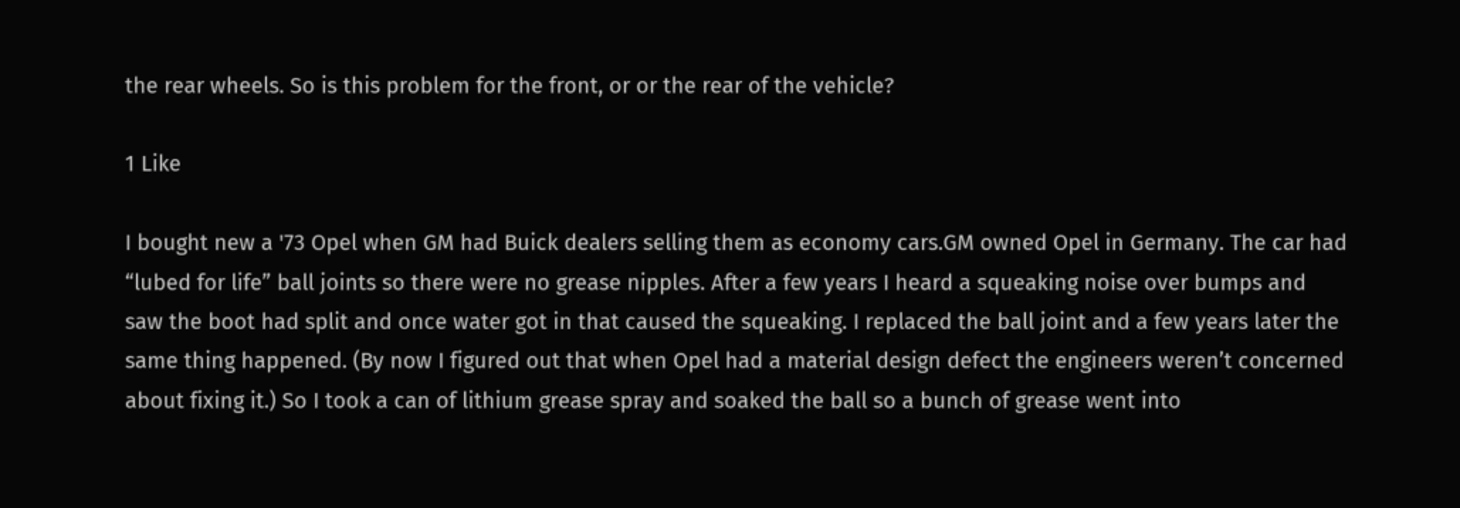the rear wheels. So is this problem for the front, or or the rear of the vehicle?

1 Like

I bought new a '73 Opel when GM had Buick dealers selling them as economy cars.GM owned Opel in Germany. The car had “lubed for life” ball joints so there were no grease nipples. After a few years I heard a squeaking noise over bumps and saw the boot had split and once water got in that caused the squeaking. I replaced the ball joint and a few years later the same thing happened. (By now I figured out that when Opel had a material design defect the engineers weren’t concerned about fixing it.) So I took a can of lithium grease spray and soaked the ball so a bunch of grease went into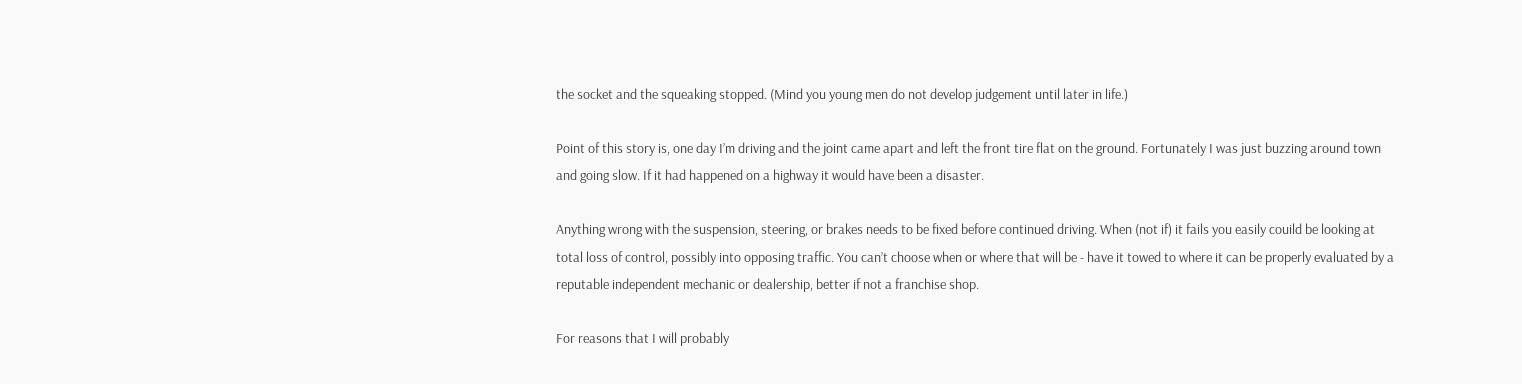the socket and the squeaking stopped. (Mind you young men do not develop judgement until later in life.)

Point of this story is, one day I’m driving and the joint came apart and left the front tire flat on the ground. Fortunately I was just buzzing around town and going slow. If it had happened on a highway it would have been a disaster.

Anything wrong with the suspension, steering, or brakes needs to be fixed before continued driving. When (not if) it fails you easily couild be looking at total loss of control, possibly into opposing traffic. You can’t choose when or where that will be - have it towed to where it can be properly evaluated by a reputable independent mechanic or dealership, better if not a franchise shop.

For reasons that I will probably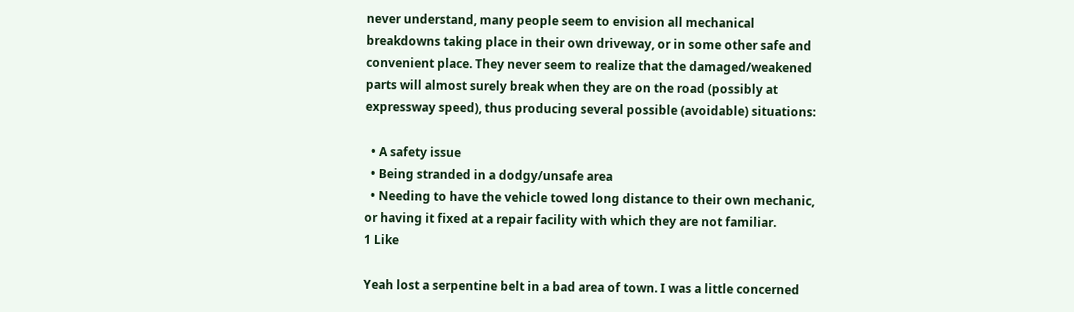never understand, many people seem to envision all mechanical breakdowns taking place in their own driveway, or in some other safe and convenient place. They never seem to realize that the damaged/weakened parts will almost surely break when they are on the road (possibly at expressway speed), thus producing several possible (avoidable) situations:

  • A safety issue
  • Being stranded in a dodgy/unsafe area
  • Needing to have the vehicle towed long distance to their own mechanic, or having it fixed at a repair facility with which they are not familiar.
1 Like

Yeah lost a serpentine belt in a bad area of town. I was a little concerned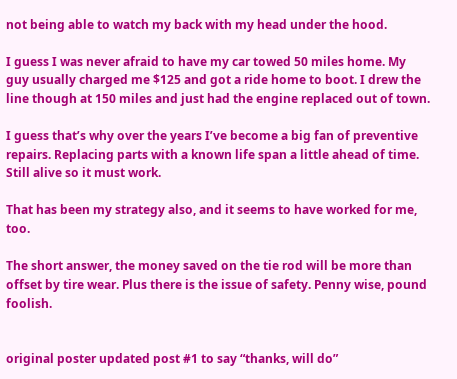not being able to watch my back with my head under the hood.

I guess I was never afraid to have my car towed 50 miles home. My guy usually charged me $125 and got a ride home to boot. I drew the line though at 150 miles and just had the engine replaced out of town.

I guess that’s why over the years I’ve become a big fan of preventive repairs. Replacing parts with a known life span a little ahead of time. Still alive so it must work.

That has been my strategy also, and it seems to have worked for me, too.

The short answer, the money saved on the tie rod will be more than offset by tire wear. Plus there is the issue of safety. Penny wise, pound foolish.


original poster updated post #1 to say “thanks, will do”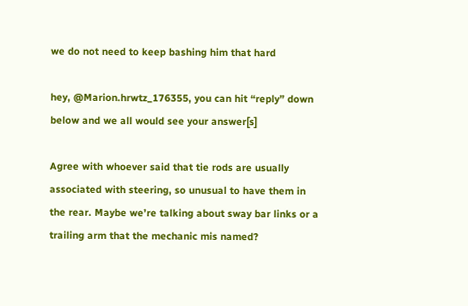we do not need to keep bashing him that hard

hey, @Marion.hrwtz_176355, you can hit “reply” down below and we all would see your answer[s]

Agree with whoever said that tie rods are usually associated with steering, so unusual to have them in the rear. Maybe we’re talking about sway bar links or a trailing arm that the mechanic mis named?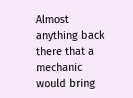Almost anything back there that a mechanic would bring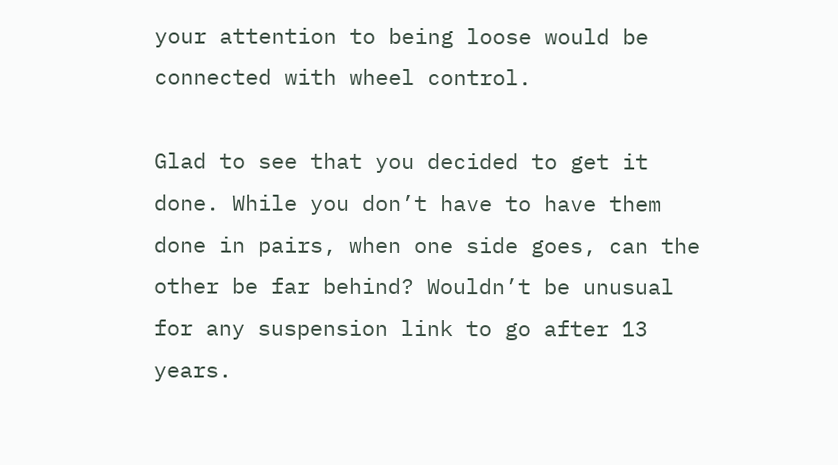your attention to being loose would be connected with wheel control.

Glad to see that you decided to get it done. While you don’t have to have them done in pairs, when one side goes, can the other be far behind? Wouldn’t be unusual for any suspension link to go after 13 years.